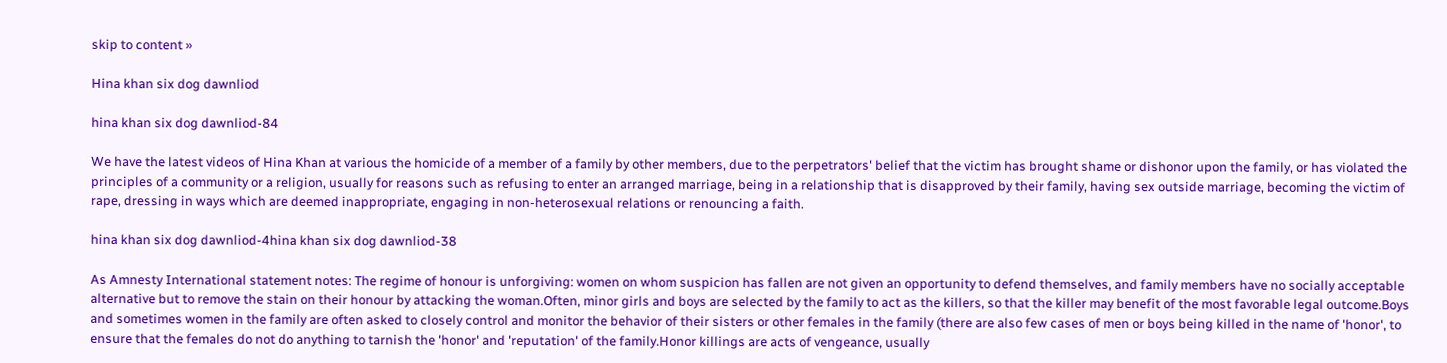skip to content »

Hina khan six dog dawnliod

hina khan six dog dawnliod-84

We have the latest videos of Hina Khan at various the homicide of a member of a family by other members, due to the perpetrators' belief that the victim has brought shame or dishonor upon the family, or has violated the principles of a community or a religion, usually for reasons such as refusing to enter an arranged marriage, being in a relationship that is disapproved by their family, having sex outside marriage, becoming the victim of rape, dressing in ways which are deemed inappropriate, engaging in non-heterosexual relations or renouncing a faith.

hina khan six dog dawnliod-4hina khan six dog dawnliod-38

As Amnesty International statement notes: The regime of honour is unforgiving: women on whom suspicion has fallen are not given an opportunity to defend themselves, and family members have no socially acceptable alternative but to remove the stain on their honour by attacking the woman.Often, minor girls and boys are selected by the family to act as the killers, so that the killer may benefit of the most favorable legal outcome.Boys and sometimes women in the family are often asked to closely control and monitor the behavior of their sisters or other females in the family (there are also few cases of men or boys being killed in the name of 'honor', to ensure that the females do not do anything to tarnish the 'honor' and 'reputation' of the family.Honor killings are acts of vengeance, usually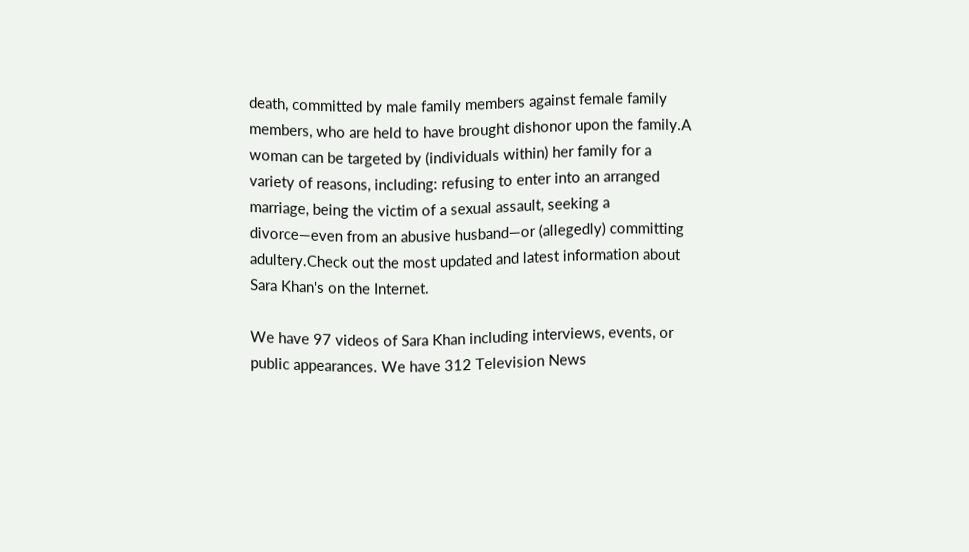death, committed by male family members against female family members, who are held to have brought dishonor upon the family.A woman can be targeted by (individuals within) her family for a variety of reasons, including: refusing to enter into an arranged marriage, being the victim of a sexual assault, seeking a divorce—even from an abusive husband—or (allegedly) committing adultery.Check out the most updated and latest information about Sara Khan's on the Internet.

We have 97 videos of Sara Khan including interviews, events, or public appearances. We have 312 Television News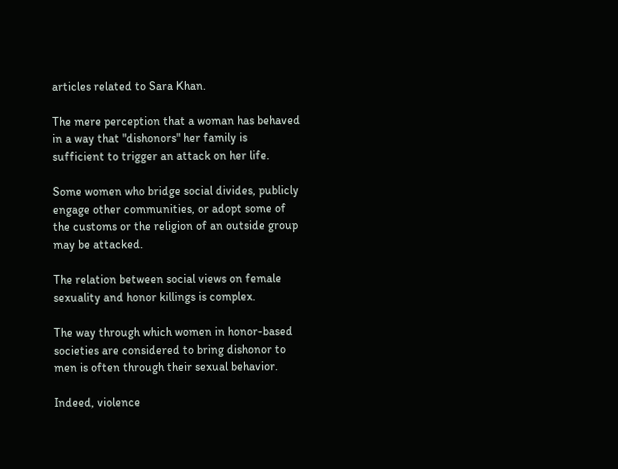articles related to Sara Khan.

The mere perception that a woman has behaved in a way that "dishonors" her family is sufficient to trigger an attack on her life.

Some women who bridge social divides, publicly engage other communities, or adopt some of the customs or the religion of an outside group may be attacked.

The relation between social views on female sexuality and honor killings is complex.

The way through which women in honor-based societies are considered to bring dishonor to men is often through their sexual behavior.

Indeed, violence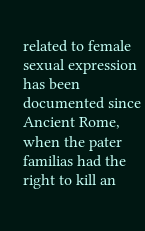related to female sexual expression has been documented since Ancient Rome, when the pater familias had the right to kill an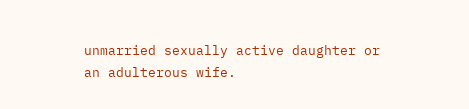unmarried sexually active daughter or an adulterous wife.